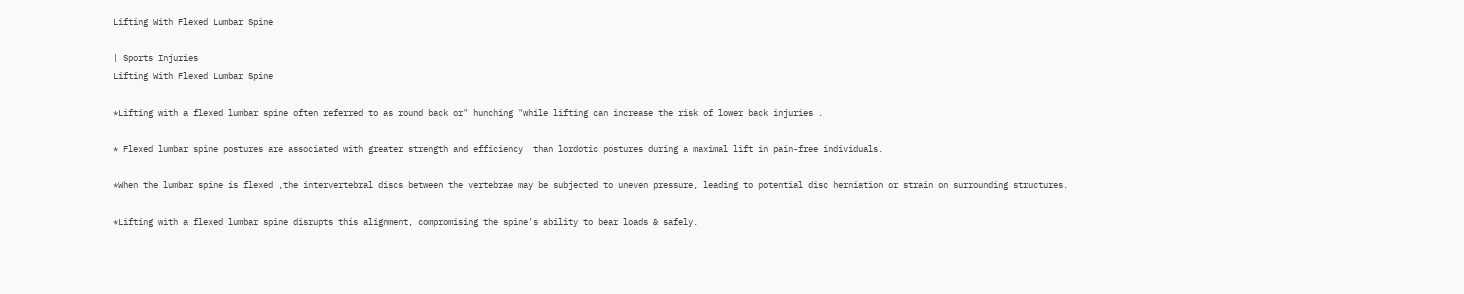Lifting With Flexed Lumbar Spine

| Sports Injuries
Lifting With Flexed Lumbar Spine

*Lifting with a flexed lumbar spine often referred to as round back or" hunching "while lifting can increase the risk of lower back injuries .

* Flexed lumbar spine postures are associated with greater strength and efficiency  than lordotic postures during a maximal lift in pain-free individuals.

*When the lumbar spine is flexed ,the intervertebral discs between the vertebrae may be subjected to uneven pressure, leading to potential disc herniation or strain on surrounding structures.

*Lifting with a flexed lumbar spine disrupts this alignment, compromising the spine's ability to bear loads & safely.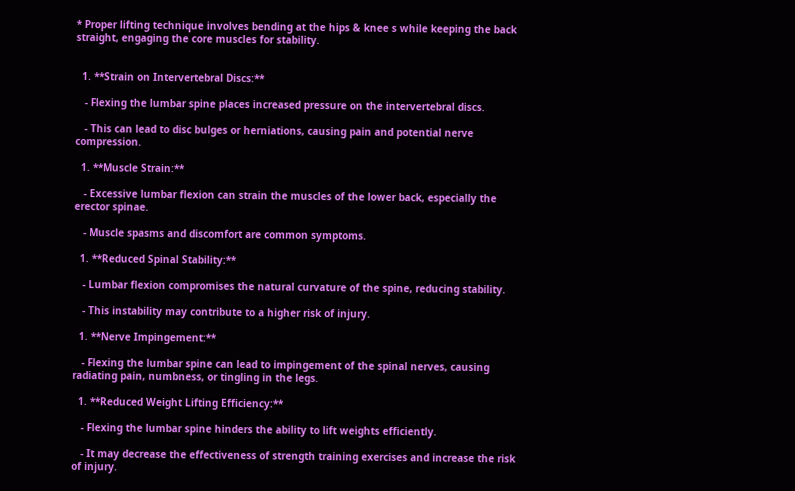* Proper lifting technique involves bending at the hips & knee s while keeping the back straight, engaging the core muscles for stability.


  1. **Strain on Intervertebral Discs:**

   - Flexing the lumbar spine places increased pressure on the intervertebral discs.

   - This can lead to disc bulges or herniations, causing pain and potential nerve compression.

  1. **Muscle Strain:**

   - Excessive lumbar flexion can strain the muscles of the lower back, especially the erector spinae.

   - Muscle spasms and discomfort are common symptoms.

  1. **Reduced Spinal Stability:**

   - Lumbar flexion compromises the natural curvature of the spine, reducing stability.

   - This instability may contribute to a higher risk of injury.

  1. **Nerve Impingement:**

   - Flexing the lumbar spine can lead to impingement of the spinal nerves, causing radiating pain, numbness, or tingling in the legs.

  1. **Reduced Weight Lifting Efficiency:**

   - Flexing the lumbar spine hinders the ability to lift weights efficiently.

   - It may decrease the effectiveness of strength training exercises and increase the risk of injury.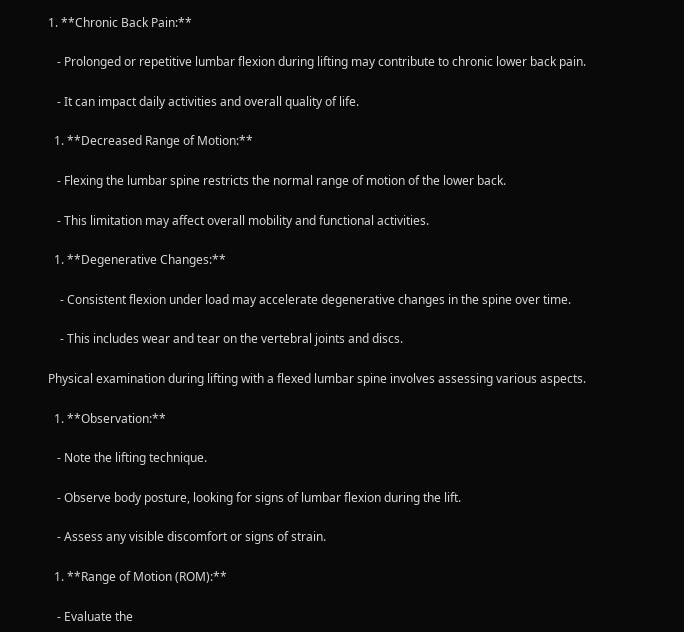1. **Chronic Back Pain:**

   - Prolonged or repetitive lumbar flexion during lifting may contribute to chronic lower back pain.

   - It can impact daily activities and overall quality of life.

  1. **Decreased Range of Motion:**

   - Flexing the lumbar spine restricts the normal range of motion of the lower back.

   - This limitation may affect overall mobility and functional activities.

  1. **Degenerative Changes:**

    - Consistent flexion under load may accelerate degenerative changes in the spine over time.

    - This includes wear and tear on the vertebral joints and discs.

Physical examination during lifting with a flexed lumbar spine involves assessing various aspects.

  1. **Observation:**

   - Note the lifting technique.

   - Observe body posture, looking for signs of lumbar flexion during the lift.

   - Assess any visible discomfort or signs of strain.

  1. **Range of Motion (ROM):**

   - Evaluate the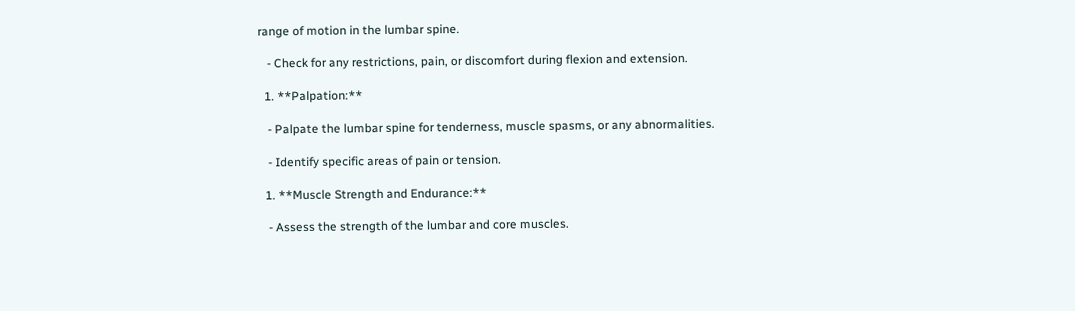range of motion in the lumbar spine.

   - Check for any restrictions, pain, or discomfort during flexion and extension.

  1. **Palpation:**

   - Palpate the lumbar spine for tenderness, muscle spasms, or any abnormalities.

   - Identify specific areas of pain or tension.

  1. **Muscle Strength and Endurance:**

   - Assess the strength of the lumbar and core muscles.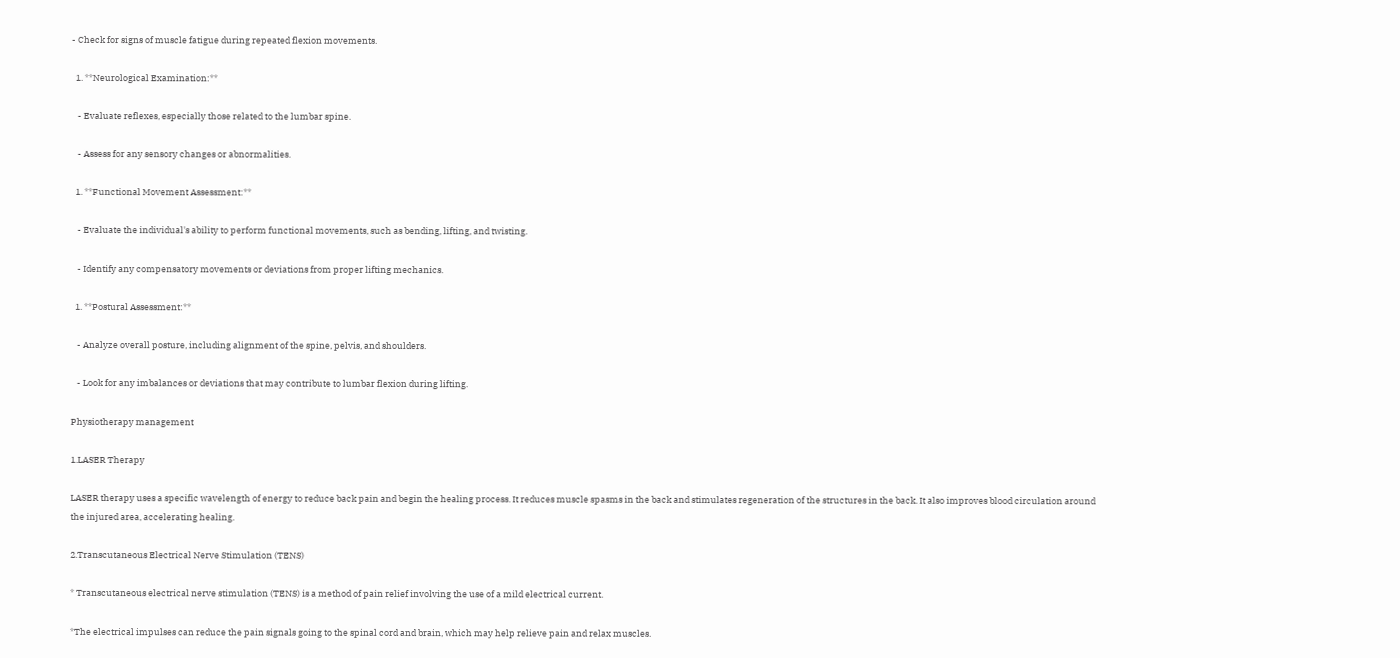- Check for signs of muscle fatigue during repeated flexion movements.

  1. **Neurological Examination:**

   - Evaluate reflexes, especially those related to the lumbar spine.

   - Assess for any sensory changes or abnormalities.

  1. **Functional Movement Assessment:**

   - Evaluate the individual's ability to perform functional movements, such as bending, lifting, and twisting.

   - Identify any compensatory movements or deviations from proper lifting mechanics.

  1. **Postural Assessment:**

   - Analyze overall posture, including alignment of the spine, pelvis, and shoulders.

   - Look for any imbalances or deviations that may contribute to lumbar flexion during lifting.

Physiotherapy management

1.LASER Therapy

LASER therapy uses a specific wavelength of energy to reduce back pain and begin the healing process. It reduces muscle spasms in the back and stimulates regeneration of the structures in the back. It also improves blood circulation around the injured area, accelerating healing.

2.Transcutaneous Electrical Nerve Stimulation (TENS)

* Transcutaneous electrical nerve stimulation (TENS) is a method of pain relief involving the use of a mild electrical current.

*The electrical impulses can reduce the pain signals going to the spinal cord and brain, which may help relieve pain and relax muscles.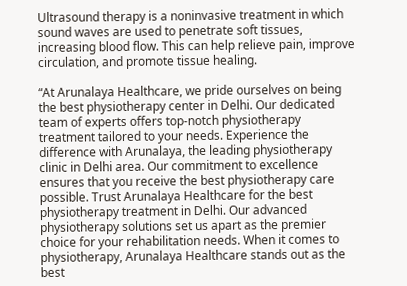Ultrasound therapy is a noninvasive treatment in which sound waves are used to penetrate soft tissues, increasing blood flow. This can help relieve pain, improve circulation, and promote tissue healing.

“At Arunalaya Healthcare, we pride ourselves on being the best physiotherapy center in Delhi. Our dedicated team of experts offers top-notch physiotherapy treatment tailored to your needs. Experience the difference with Arunalaya, the leading physiotherapy clinic in Delhi area. Our commitment to excellence ensures that you receive the best physiotherapy care possible. Trust Arunalaya Healthcare for the best physiotherapy treatment in Delhi. Our advanced physiotherapy solutions set us apart as the premier choice for your rehabilitation needs. When it comes to physiotherapy, Arunalaya Healthcare stands out as the best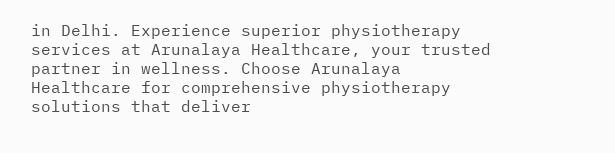in Delhi. Experience superior physiotherapy services at Arunalaya Healthcare, your trusted partner in wellness. Choose Arunalaya Healthcare for comprehensive physiotherapy solutions that deliver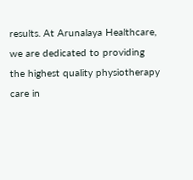results. At Arunalaya Healthcare, we are dedicated to providing the highest quality physiotherapy care in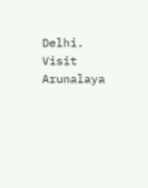Delhi. Visit Arunalaya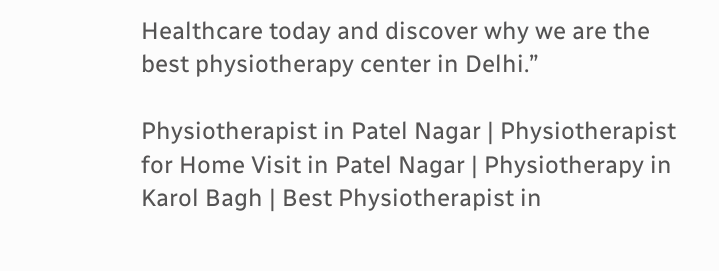Healthcare today and discover why we are the best physiotherapy center in Delhi.”

Physiotherapist in Patel Nagar | Physiotherapist for Home Visit in Patel Nagar | Physiotherapy in Karol Bagh | Best Physiotherapist in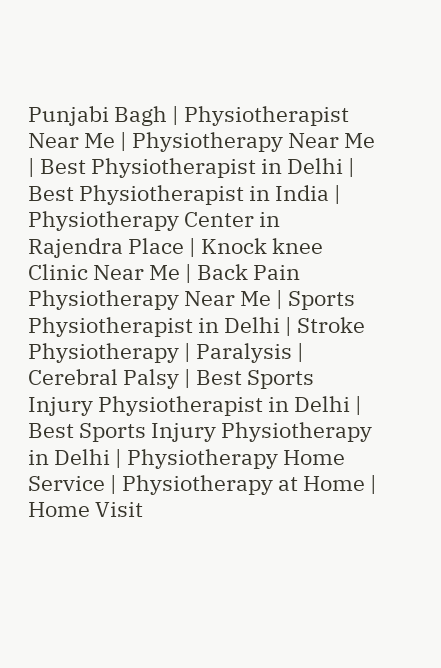Punjabi Bagh | Physiotherapist Near Me | Physiotherapy Near Me | Best Physiotherapist in Delhi | Best Physiotherapist in India | Physiotherapy Center in Rajendra Place | Knock knee Clinic Near Me | Back Pain Physiotherapy Near Me | Sports Physiotherapist in Delhi | Stroke Physiotherapy | Paralysis | Cerebral Palsy | Best Sports Injury Physiotherapist in Delhi | Best Sports Injury Physiotherapy in Delhi | Physiotherapy Home Service | Physiotherapy at Home | Home Visit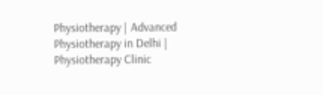Physiotherapy | Advanced Physiotherapy in Delhi | Physiotherapy Clinic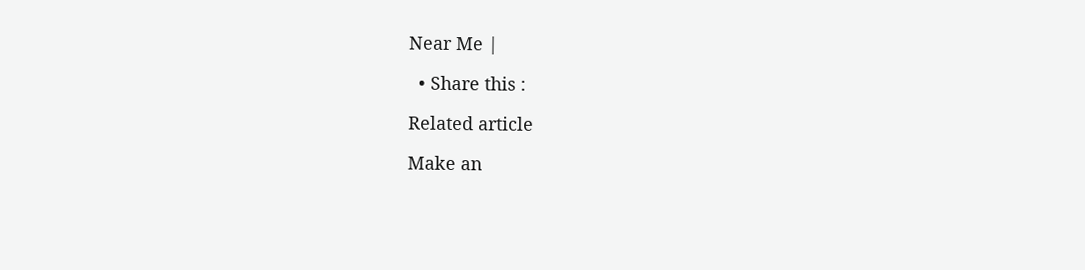Near Me |

  • Share this :

Related article

Make an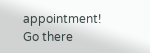appointment! Go there